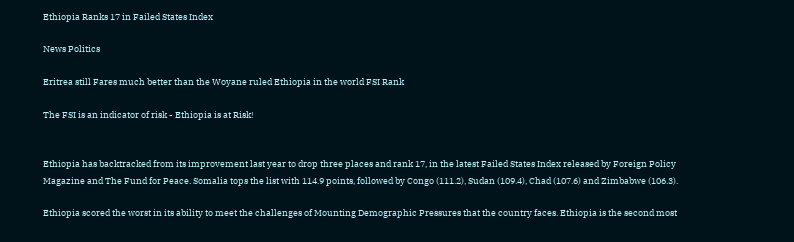Ethiopia Ranks 17 in Failed States Index

News Politics

Eritrea still Fares much better than the Woyane ruled Ethiopia in the world FSI Rank

The FSI is an indicator of risk - Ethiopia is at Risk!


Ethiopia has backtracked from its improvement last year to drop three places and rank 17, in the latest Failed States Index released by Foreign Policy Magazine and The Fund for Peace. Somalia tops the list with 114.9 points, followed by Congo (111.2), Sudan (109.4), Chad (107.6) and Zimbabwe (106.3).

Ethiopia scored the worst in its ability to meet the challenges of Mounting Demographic Pressures that the country faces. Ethiopia is the second most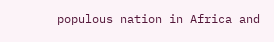populous nation in Africa and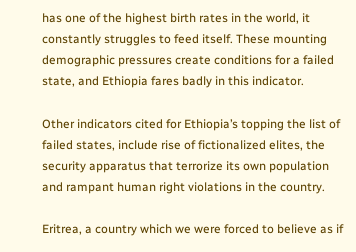has one of the highest birth rates in the world, it constantly struggles to feed itself. These mounting demographic pressures create conditions for a failed state, and Ethiopia fares badly in this indicator.

Other indicators cited for Ethiopia’s topping the list of failed states, include rise of fictionalized elites, the security apparatus that terrorize its own population and rampant human right violations in the country.

Eritrea, a country which we were forced to believe as if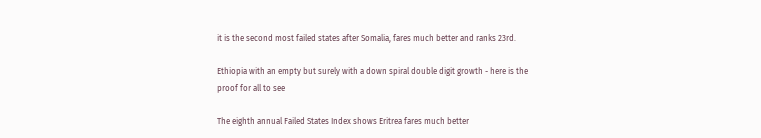it is the second most failed states after Somalia, fares much better and ranks 23rd.

Ethiopia with an empty but surely with a down spiral double digit growth - here is the proof for all to see

The eighth annual Failed States Index shows Eritrea fares much better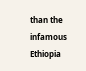than the infamous Ethiopia